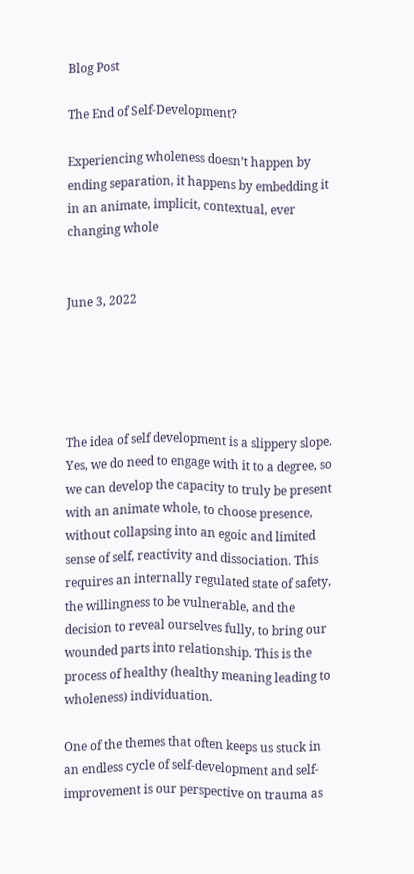Blog Post

The End of Self-Development?

Experiencing wholeness doesn’t happen by ending separation, it happens by embedding it in an animate, implicit, contextual, ever changing whole


June 3, 2022





The idea of self development is a slippery slope. Yes, we do need to engage with it to a degree, so we can develop the capacity to truly be present with an animate whole, to choose presence, without collapsing into an egoic and limited sense of self, reactivity and dissociation. This requires an internally regulated state of safety, the willingness to be vulnerable, and the decision to reveal ourselves fully, to bring our wounded parts into relationship. This is the process of healthy (healthy meaning leading to wholeness) individuation.

One of the themes that often keeps us stuck in an endless cycle of self-development and self-improvement is our perspective on trauma as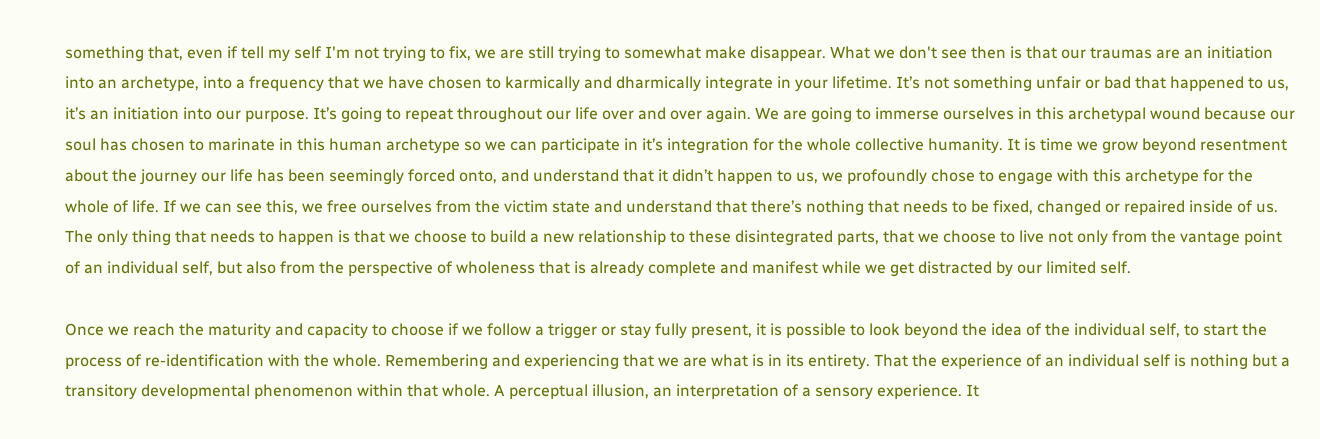something that, even if tell my self I'm not trying to fix, we are still trying to somewhat make disappear. What we don't see then is that our traumas are an initiation into an archetype, into a frequency that we have chosen to karmically and dharmically integrate in your lifetime. It’s not something unfair or bad that happened to us, it’s an initiation into our purpose. It’s going to repeat throughout our life over and over again. We are going to immerse ourselves in this archetypal wound because our soul has chosen to marinate in this human archetype so we can participate in it’s integration for the whole collective humanity. It is time we grow beyond resentment about the journey our life has been seemingly forced onto, and understand that it didn’t happen to us, we profoundly chose to engage with this archetype for the whole of life. If we can see this, we free ourselves from the victim state and understand that there’s nothing that needs to be fixed, changed or repaired inside of us. The only thing that needs to happen is that we choose to build a new relationship to these disintegrated parts, that we choose to live not only from the vantage point of an individual self, but also from the perspective of wholeness that is already complete and manifest while we get distracted by our limited self.

Once we reach the maturity and capacity to choose if we follow a trigger or stay fully present, it is possible to look beyond the idea of the individual self, to start the process of re-identification with the whole. Remembering and experiencing that we are what is in its entirety. That the experience of an individual self is nothing but a transitory developmental phenomenon within that whole. A perceptual illusion, an interpretation of a sensory experience. It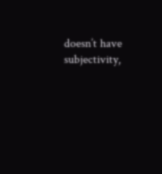doesn’t have subjectivity,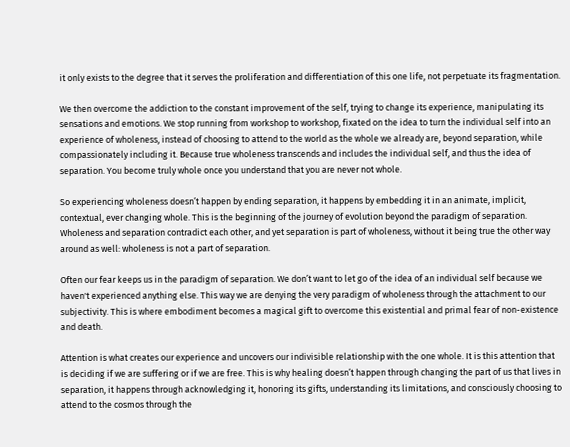it only exists to the degree that it serves the proliferation and differentiation of this one life, not perpetuate its fragmentation.

We then overcome the addiction to the constant improvement of the self, trying to change its experience, manipulating its sensations and emotions. We stop running from workshop to workshop, fixated on the idea to turn the individual self into an experience of wholeness, instead of choosing to attend to the world as the whole we already are, beyond separation, while compassionately including it. Because true wholeness transcends and includes the individual self, and thus the idea of separation. You become truly whole once you understand that you are never not whole.

So experiencing wholeness doesn’t happen by ending separation, it happens by embedding it in an animate, implicit, contextual, ever changing whole. This is the beginning of the journey of evolution beyond the paradigm of separation. Wholeness and separation contradict each other, and yet separation is part of wholeness, without it being true the other way around as well: wholeness is not a part of separation.

Often our fear keeps us in the paradigm of separation. We don’t want to let go of the idea of an individual self because we haven't experienced anything else. This way we are denying the very paradigm of wholeness through the attachment to our subjectivity. This is where embodiment becomes a magical gift to overcome this existential and primal fear of non-existence and death.

Attention is what creates our experience and uncovers our indivisible relationship with the one whole. It is this attention that is deciding if we are suffering or if we are free. This is why healing doesn’t happen through changing the part of us that lives in separation, it happens through acknowledging it, honoring its gifts, understanding its limitations, and consciously choosing to attend to the cosmos through the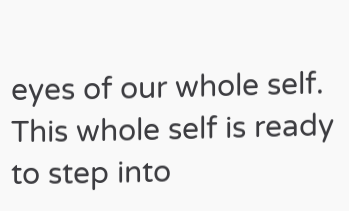eyes of our whole self. This whole self is ready to step into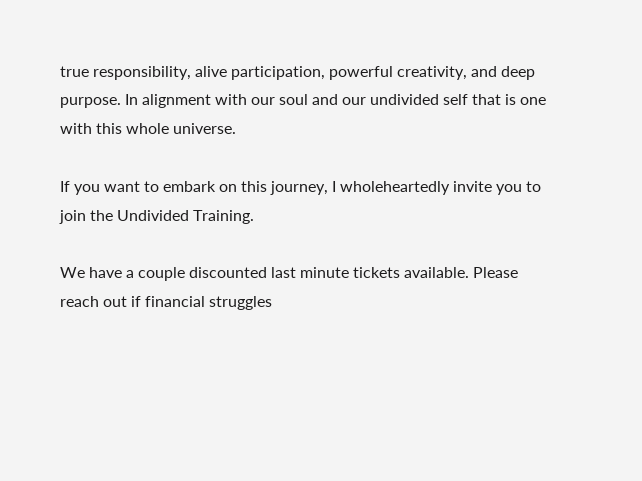true responsibility, alive participation, powerful creativity, and deep purpose. In alignment with our soul and our undivided self that is one with this whole universe.

If you want to embark on this journey, I wholeheartedly invite you to join the Undivided Training.

We have a couple discounted last minute tickets available. Please reach out if financial struggles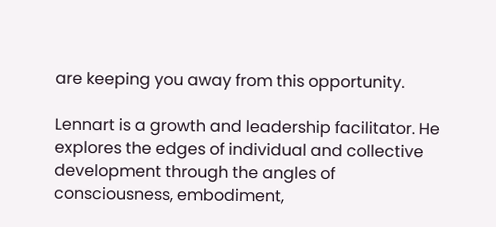are keeping you away from this opportunity.

Lennart is a growth and leadership facilitator. He explores the edges of individual and collective development through the angles of consciousness, embodiment,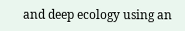and deep ecology using an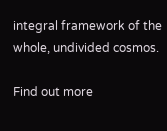integral framework of the whole, undivided cosmos.

Find out more